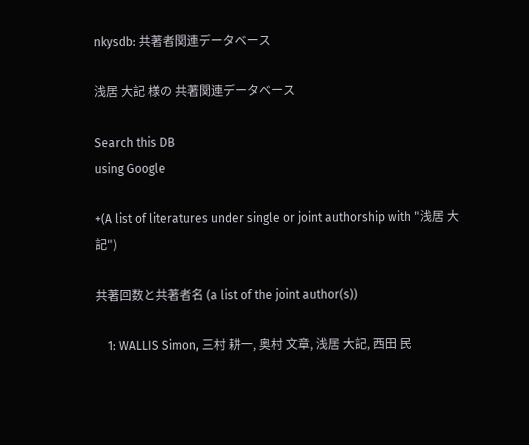nkysdb: 共著者関連データベース

浅居 大記 様の 共著関連データベース

Search this DB
using Google

+(A list of literatures under single or joint authorship with "浅居 大記")

共著回数と共著者名 (a list of the joint author(s))

    1: WALLIS Simon, 三村 耕一, 奥村 文章, 浅居 大記, 西田 民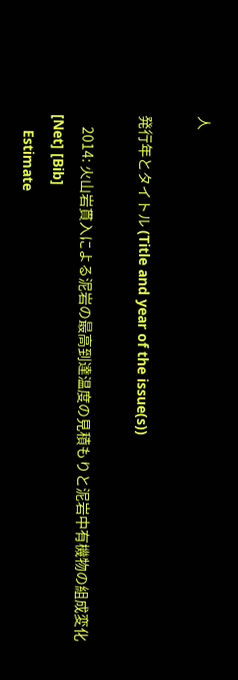人

発行年とタイトル (Title and year of the issue(s))

    2014: 火山岩貫入による泥岩の最高到達温度の見積もりと泥岩中有機物の組成変化 [Net] [Bib]
    Estimate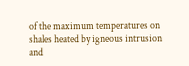of the maximum temperatures on shales heated by igneous intrusion and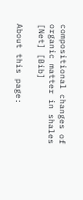compositional changes of organic matter in shales [Net] [Bib]

About this page: